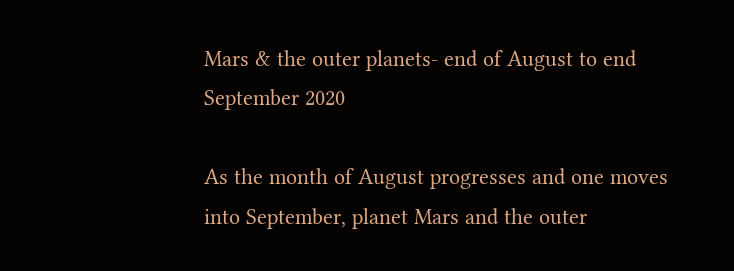Mars & the outer planets- end of August to end September 2020

As the month of August progresses and one moves into September, planet Mars and the outer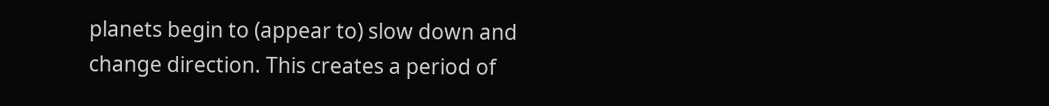planets begin to (appear to) slow down and change direction. This creates a period of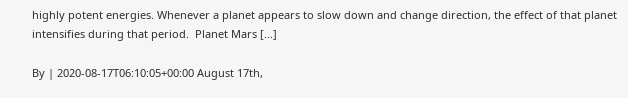highly potent energies. Whenever a planet appears to slow down and change direction, the effect of that planet intensifies during that period.  Planet Mars [...]

By | 2020-08-17T06:10:05+00:00 August 17th,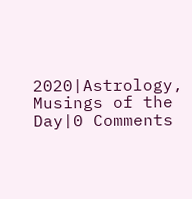2020|Astrology, Musings of the Day|0 Comments